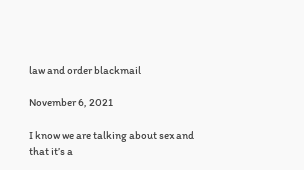law and order blackmail

November 6, 2021

I know we are talking about sex and that it’s a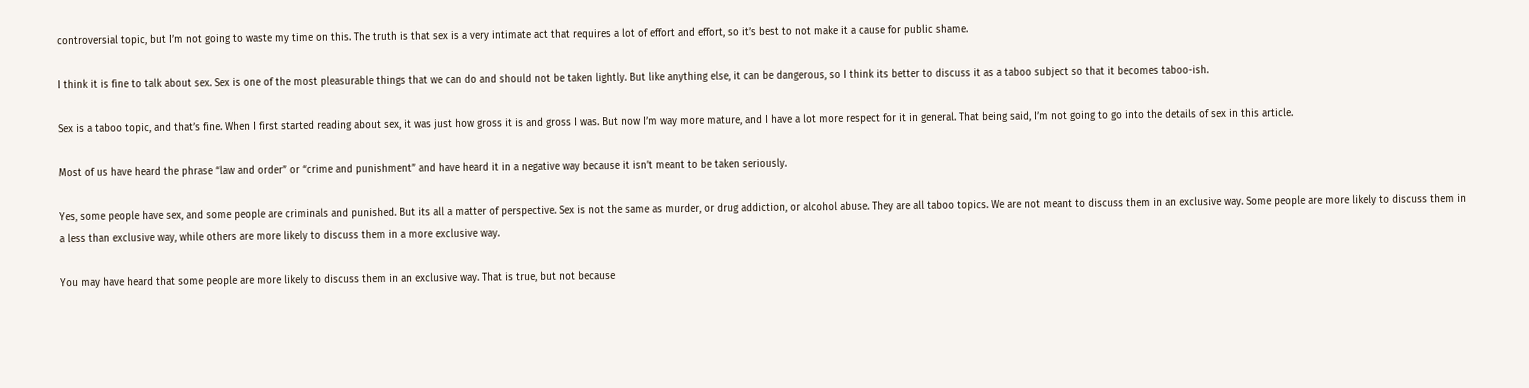controversial topic, but I’m not going to waste my time on this. The truth is that sex is a very intimate act that requires a lot of effort and effort, so it’s best to not make it a cause for public shame.

I think it is fine to talk about sex. Sex is one of the most pleasurable things that we can do and should not be taken lightly. But like anything else, it can be dangerous, so I think its better to discuss it as a taboo subject so that it becomes taboo-ish.

Sex is a taboo topic, and that’s fine. When I first started reading about sex, it was just how gross it is and gross I was. But now I’m way more mature, and I have a lot more respect for it in general. That being said, I’m not going to go into the details of sex in this article.

Most of us have heard the phrase “law and order” or “crime and punishment” and have heard it in a negative way because it isn’t meant to be taken seriously.

Yes, some people have sex, and some people are criminals and punished. But its all a matter of perspective. Sex is not the same as murder, or drug addiction, or alcohol abuse. They are all taboo topics. We are not meant to discuss them in an exclusive way. Some people are more likely to discuss them in a less than exclusive way, while others are more likely to discuss them in a more exclusive way.

You may have heard that some people are more likely to discuss them in an exclusive way. That is true, but not because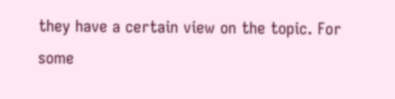they have a certain view on the topic. For some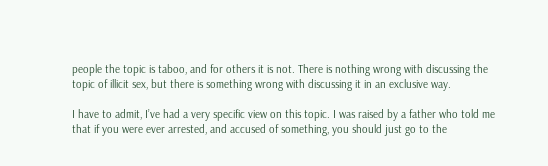people the topic is taboo, and for others it is not. There is nothing wrong with discussing the topic of illicit sex, but there is something wrong with discussing it in an exclusive way.

I have to admit, I’ve had a very specific view on this topic. I was raised by a father who told me that if you were ever arrested, and accused of something, you should just go to the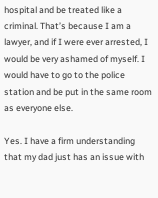hospital and be treated like a criminal. That’s because I am a lawyer, and if I were ever arrested, I would be very ashamed of myself. I would have to go to the police station and be put in the same room as everyone else.

Yes. I have a firm understanding that my dad just has an issue with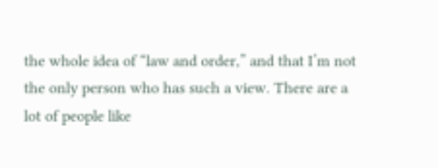the whole idea of “law and order,” and that I’m not the only person who has such a view. There are a lot of people like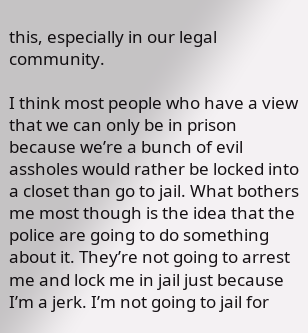this, especially in our legal community.

I think most people who have a view that we can only be in prison because we’re a bunch of evil assholes would rather be locked into a closet than go to jail. What bothers me most though is the idea that the police are going to do something about it. They’re not going to arrest me and lock me in jail just because I’m a jerk. I’m not going to jail for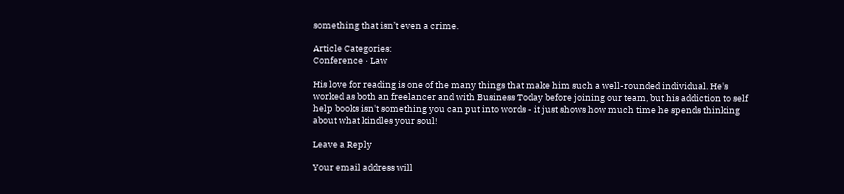something that isn’t even a crime.

Article Categories:
Conference · Law

His love for reading is one of the many things that make him such a well-rounded individual. He's worked as both an freelancer and with Business Today before joining our team, but his addiction to self help books isn't something you can put into words - it just shows how much time he spends thinking about what kindles your soul!

Leave a Reply

Your email address will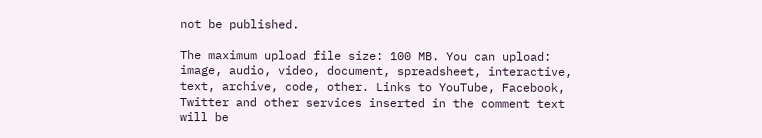not be published.

The maximum upload file size: 100 MB. You can upload: image, audio, video, document, spreadsheet, interactive, text, archive, code, other. Links to YouTube, Facebook, Twitter and other services inserted in the comment text will be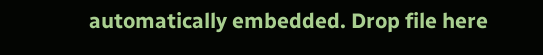automatically embedded. Drop file here